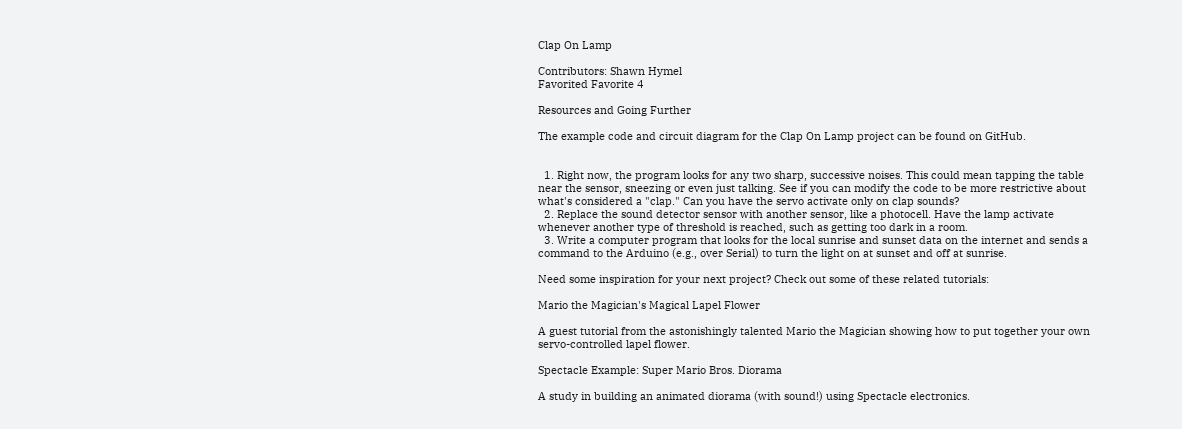Clap On Lamp

Contributors: Shawn Hymel
Favorited Favorite 4

Resources and Going Further

The example code and circuit diagram for the Clap On Lamp project can be found on GitHub.


  1. Right now, the program looks for any two sharp, successive noises. This could mean tapping the table near the sensor, sneezing or even just talking. See if you can modify the code to be more restrictive about what's considered a "clap." Can you have the servo activate only on clap sounds?
  2. Replace the sound detector sensor with another sensor, like a photocell. Have the lamp activate whenever another type of threshold is reached, such as getting too dark in a room.
  3. Write a computer program that looks for the local sunrise and sunset data on the internet and sends a command to the Arduino (e.g., over Serial) to turn the light on at sunset and off at sunrise.

Need some inspiration for your next project? Check out some of these related tutorials:

Mario the Magician's Magical Lapel Flower

A guest tutorial from the astonishingly talented Mario the Magician showing how to put together your own servo-controlled lapel flower.

Spectacle Example: Super Mario Bros. Diorama

A study in building an animated diorama (with sound!) using Spectacle electronics.